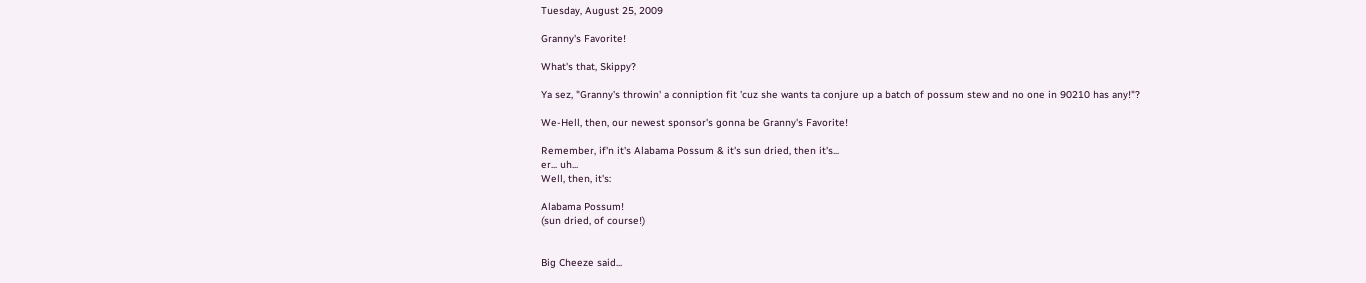Tuesday, August 25, 2009

Granny's Favorite!

What's that, Skippy?

Ya sez, "Granny's throwin' a conniption fit 'cuz she wants ta conjure up a batch of possum stew and no one in 90210 has any!"?

We-Hell, then, our newest sponsor's gonna be Granny's Favorite!

Remember, if'n it's Alabama Possum & it's sun dried, then it's...
er... uh...
Well, then, it's:

Alabama Possum!
(sun dried, of course!)


Big Cheeze said...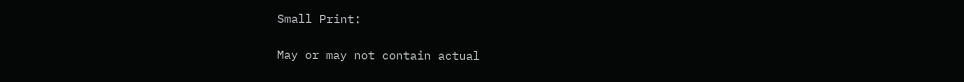Small Print:

May or may not contain actual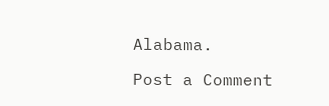Alabama.

Post a Comment